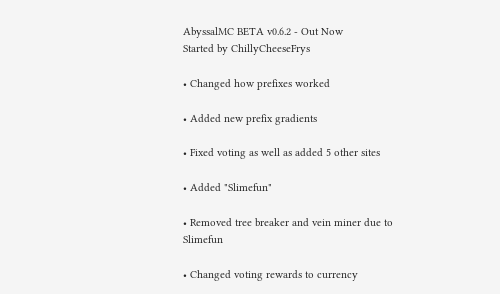AbyssalMC BETA v0.6.2 - Out Now
Started by ChillyCheeseFrys

• Changed how prefixes worked

• Added new prefix gradients

• Fixed voting as well as added 5 other sites

• Added "Slimefun"

• Removed tree breaker and vein miner due to Slimefun

• Changed voting rewards to currency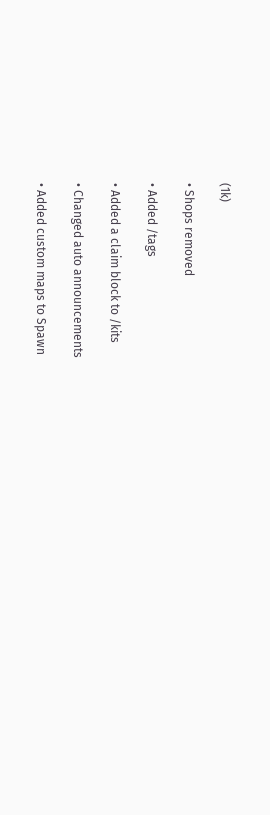(1k)

• Shops removed

• Added /tags

• Added a claim block to /kits

• Changed auto announcements

• Added custom maps to Spawn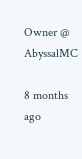Owner @ AbyssalMC

8 months ago